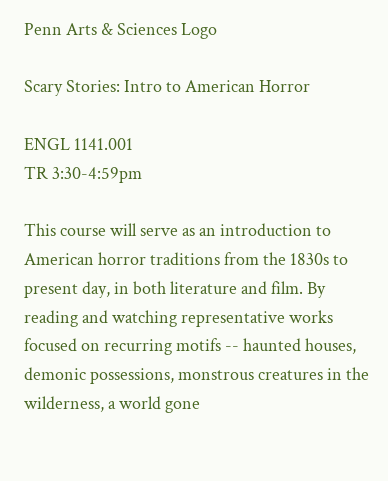Penn Arts & Sciences Logo

Scary Stories: Intro to American Horror

ENGL 1141.001
TR 3:30-4:59pm

This course will serve as an introduction to American horror traditions from the 1830s to present day, in both literature and film. By reading and watching representative works focused on recurring motifs -- haunted houses, demonic possessions, monstrous creatures in the wilderness, a world gone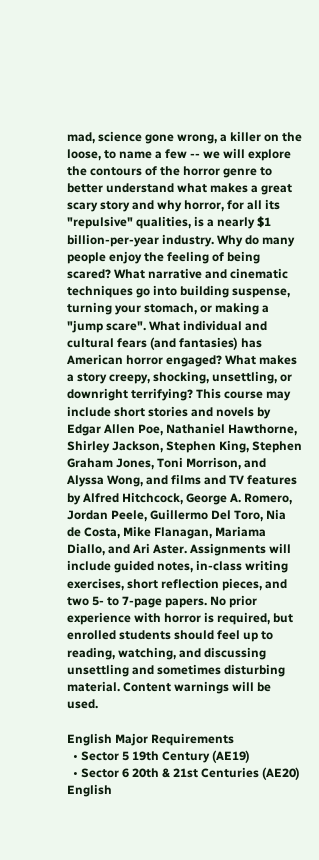mad, science gone wrong, a killer on the loose, to name a few -- we will explore the contours of the horror genre to better understand what makes a great scary story and why horror, for all its "repulsive" qualities, is a nearly $1 billion-per-year industry. Why do many people enjoy the feeling of being scared? What narrative and cinematic techniques go into building suspense, turning your stomach, or making a "jump scare". What individual and cultural fears (and fantasies) has American horror engaged? What makes a story creepy, shocking, unsettling, or downright terrifying? This course may include short stories and novels by Edgar Allen Poe, Nathaniel Hawthorne, Shirley Jackson, Stephen King, Stephen Graham Jones, Toni Morrison, and Alyssa Wong, and films and TV features by Alfred Hitchcock, George A. Romero, Jordan Peele, Guillermo Del Toro, Nia de Costa, Mike Flanagan, Mariama Diallo, and Ari Aster. Assignments will include guided notes, in-class writing exercises, short reflection pieces, and two 5- to 7-page papers. No prior experience with horror is required, but enrolled students should feel up to reading, watching, and discussing unsettling and sometimes disturbing material. Content warnings will be used.

English Major Requirements
  • Sector 5 19th Century (AE19)
  • Sector 6 20th & 21st Centuries (AE20)
English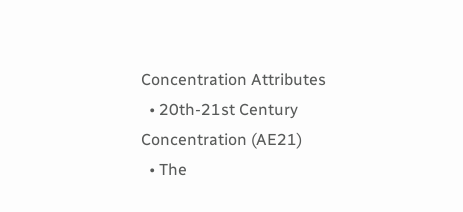Concentration Attributes
  • 20th-21st Century Concentration (AE21)
  • The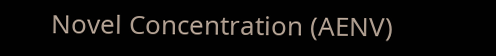Novel Concentration (AENV)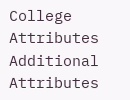College Attributes
Additional Attributes